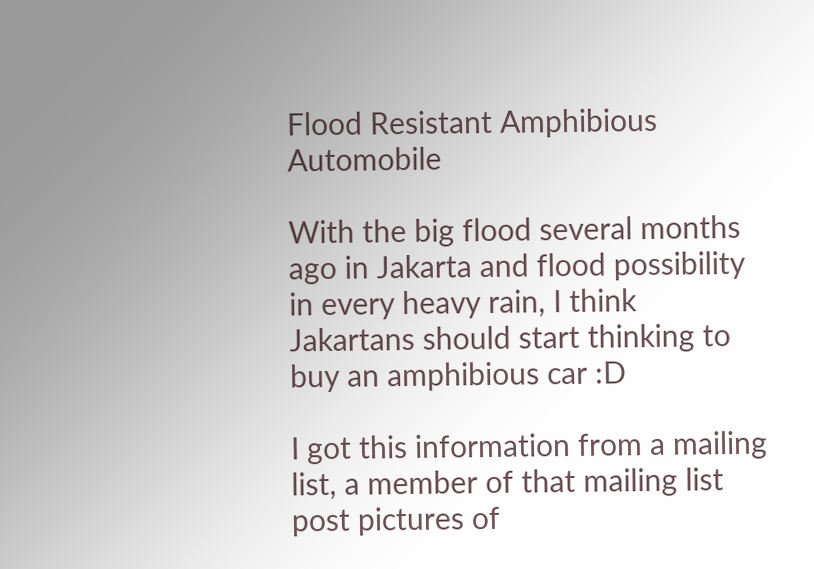Flood Resistant Amphibious Automobile

With the big flood several months ago in Jakarta and flood possibility in every heavy rain, I think Jakartans should start thinking to buy an amphibious car :D

I got this information from a mailing list, a member of that mailing list post pictures of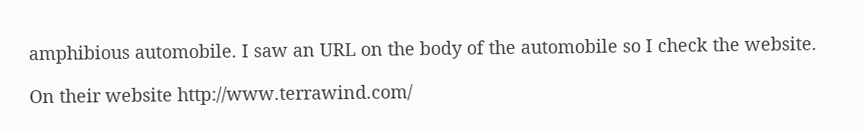amphibious automobile. I saw an URL on the body of the automobile so I check the website.

On their website http://www.terrawind.com/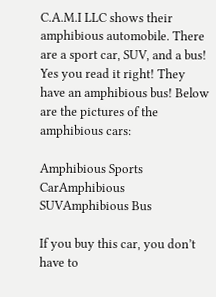C.A.M.I LLC shows their amphibious automobile. There are a sport car, SUV, and a bus! Yes you read it right! They have an amphibious bus! Below are the pictures of the amphibious cars:

Amphibious Sports CarAmphibious SUVAmphibious Bus

If you buy this car, you don’t have to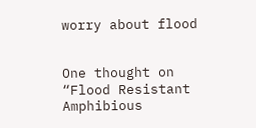worry about flood


One thought on “Flood Resistant Amphibious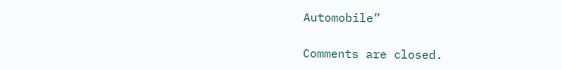Automobile”

Comments are closed.